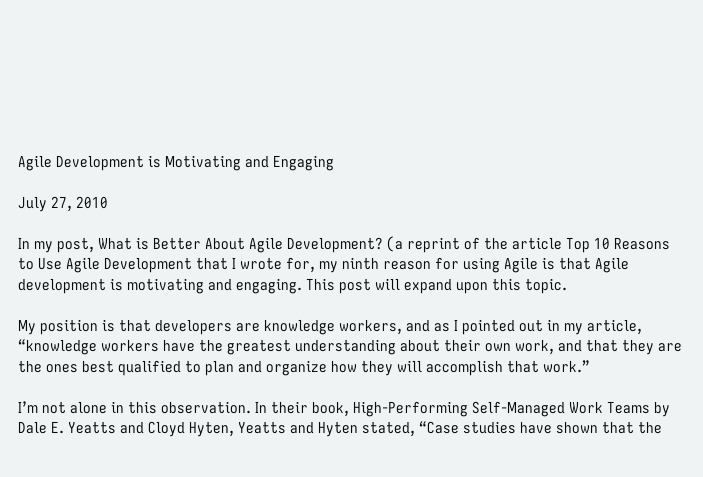Agile Development is Motivating and Engaging

July 27, 2010

In my post, What is Better About Agile Development? (a reprint of the article Top 10 Reasons to Use Agile Development that I wrote for, my ninth reason for using Agile is that Agile development is motivating and engaging. This post will expand upon this topic.

My position is that developers are knowledge workers, and as I pointed out in my article, “knowledge workers have the greatest understanding about their own work, and that they are the ones best qualified to plan and organize how they will accomplish that work.”

I’m not alone in this observation. In their book, High-Performing Self-Managed Work Teams by Dale E. Yeatts and Cloyd Hyten, Yeatts and Hyten stated, “Case studies have shown that the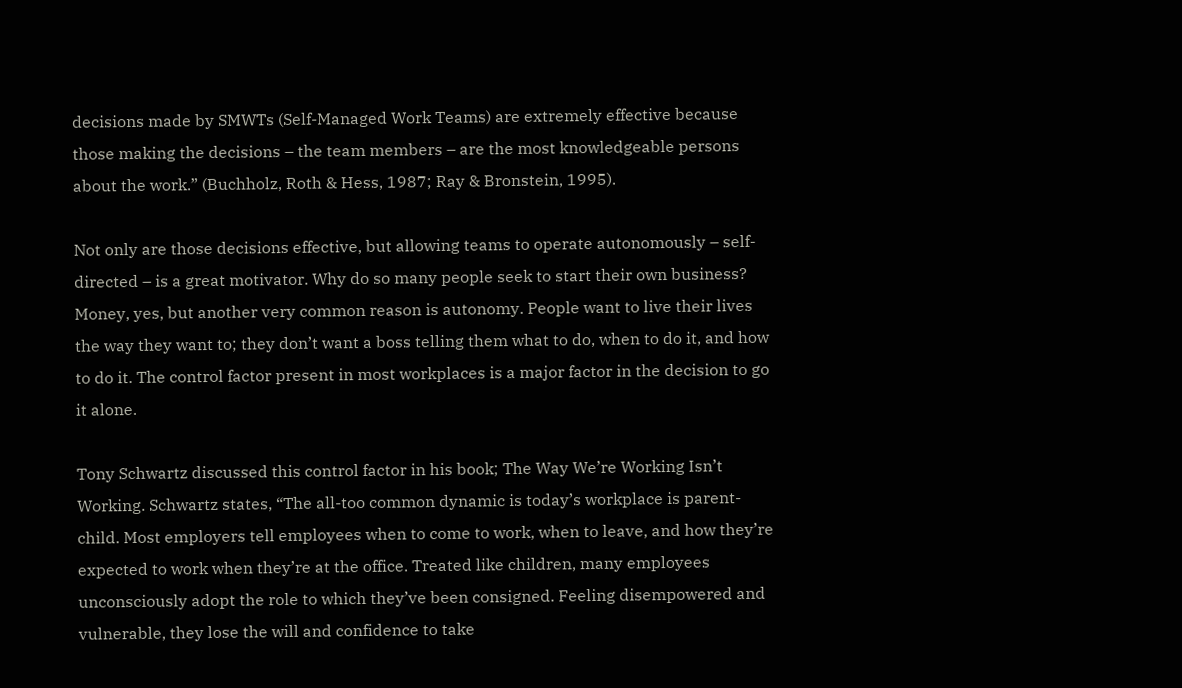decisions made by SMWTs (Self-Managed Work Teams) are extremely effective because those making the decisions – the team members – are the most knowledgeable persons about the work.” (Buchholz, Roth & Hess, 1987; Ray & Bronstein, 1995).

Not only are those decisions effective, but allowing teams to operate autonomously – self-directed – is a great motivator. Why do so many people seek to start their own business? Money, yes, but another very common reason is autonomy. People want to live their lives the way they want to; they don’t want a boss telling them what to do, when to do it, and how to do it. The control factor present in most workplaces is a major factor in the decision to go it alone.

Tony Schwartz discussed this control factor in his book; The Way We’re Working Isn’t Working. Schwartz states, “The all-too common dynamic is today’s workplace is parent-child. Most employers tell employees when to come to work, when to leave, and how they’re expected to work when they’re at the office. Treated like children, many employees unconsciously adopt the role to which they’ve been consigned. Feeling disempowered and vulnerable, they lose the will and confidence to take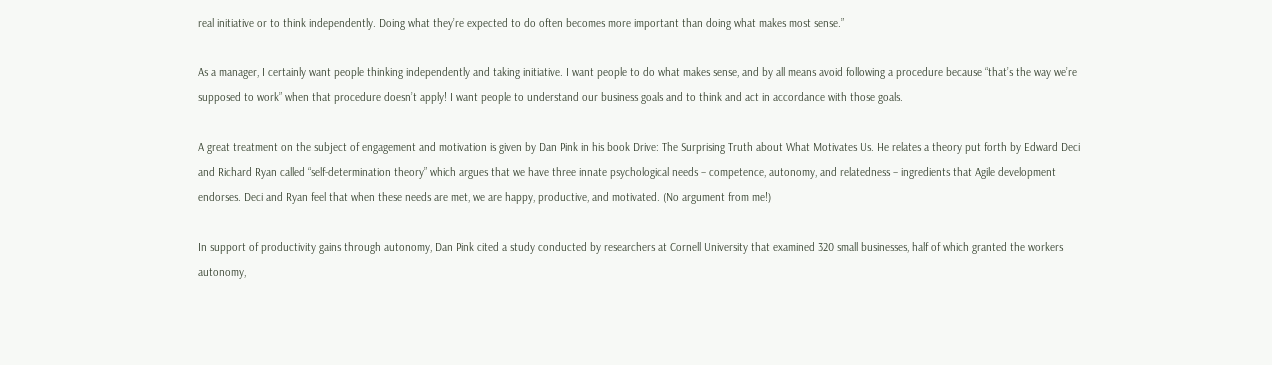real initiative or to think independently. Doing what they’re expected to do often becomes more important than doing what makes most sense.”

As a manager, I certainly want people thinking independently and taking initiative. I want people to do what makes sense, and by all means avoid following a procedure because “that’s the way we’re supposed to work” when that procedure doesn’t apply! I want people to understand our business goals and to think and act in accordance with those goals.

A great treatment on the subject of engagement and motivation is given by Dan Pink in his book Drive: The Surprising Truth about What Motivates Us. He relates a theory put forth by Edward Deci and Richard Ryan called “self-determination theory” which argues that we have three innate psychological needs – competence, autonomy, and relatedness – ingredients that Agile development endorses. Deci and Ryan feel that when these needs are met, we are happy, productive, and motivated. (No argument from me!)

In support of productivity gains through autonomy, Dan Pink cited a study conducted by researchers at Cornell University that examined 320 small businesses, half of which granted the workers autonomy,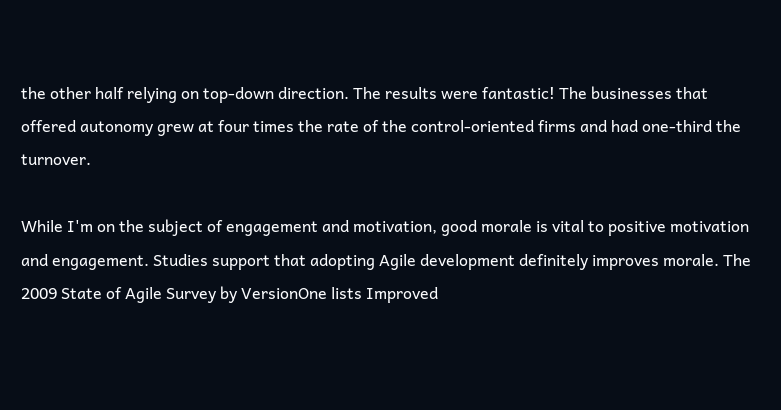the other half relying on top-down direction. The results were fantastic! The businesses that offered autonomy grew at four times the rate of the control-oriented firms and had one-third the turnover.

While I'm on the subject of engagement and motivation, good morale is vital to positive motivation and engagement. Studies support that adopting Agile development definitely improves morale. The 2009 State of Agile Survey by VersionOne lists Improved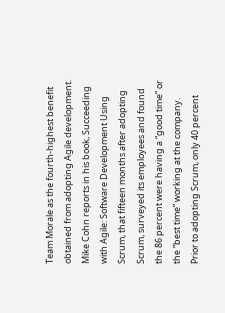Team Morale as the fourth-highest benefit obtained from adopting Agile development. Mike Cohn reports in his book, Succeeding with Agile: Software Development Using Scrum, that fifteen months after adopting Scrum, surveyed its employees and found the 86 percent were having a “good time” or the “best time” working at the company. Prior to adopting Scrum, only 40 percent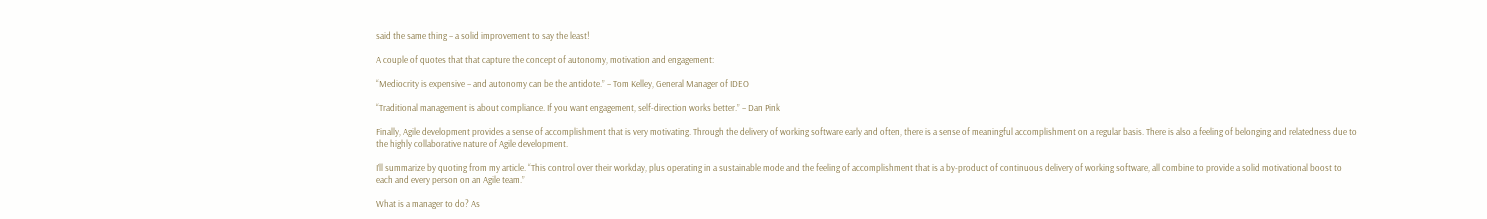said the same thing – a solid improvement to say the least!

A couple of quotes that that capture the concept of autonomy, motivation and engagement:

“Mediocrity is expensive – and autonomy can be the antidote.” – Tom Kelley, General Manager of IDEO

“Traditional management is about compliance. If you want engagement, self-direction works better.” – Dan Pink

Finally, Agile development provides a sense of accomplishment that is very motivating. Through the delivery of working software early and often, there is a sense of meaningful accomplishment on a regular basis. There is also a feeling of belonging and relatedness due to the highly collaborative nature of Agile development.

I’ll summarize by quoting from my article. “This control over their workday, plus operating in a sustainable mode and the feeling of accomplishment that is a by-product of continuous delivery of working software, all combine to provide a solid motivational boost to each and every person on an Agile team.”

What is a manager to do? As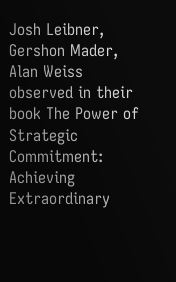Josh Leibner, Gershon Mader, Alan Weiss observed in their book The Power of Strategic Commitment: Achieving Extraordinary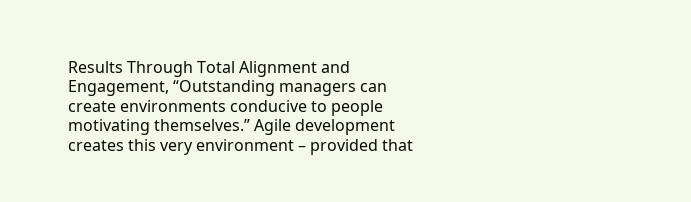Results Through Total Alignment and Engagement, “Outstanding managers can create environments conducive to people motivating themselves.” Agile development creates this very environment – provided that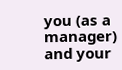you (as a manager) and your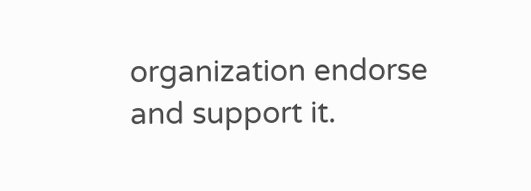organization endorse and support it.